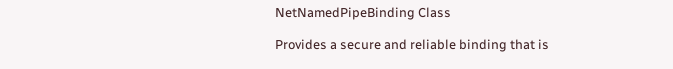NetNamedPipeBinding Class

Provides a secure and reliable binding that is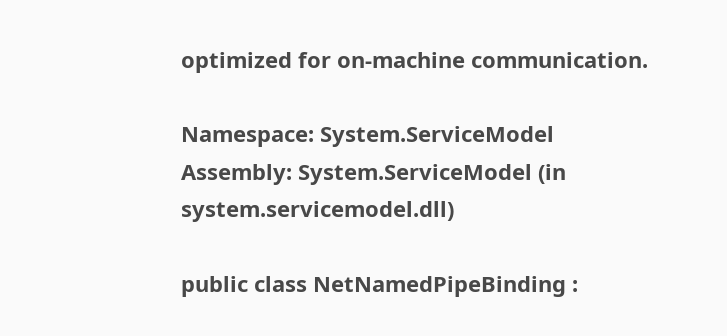optimized for on-machine communication.

Namespace: System.ServiceModel
Assembly: System.ServiceModel (in system.servicemodel.dll)

public class NetNamedPipeBinding :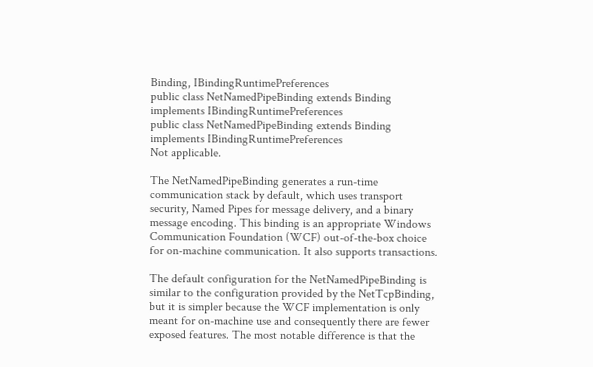Binding, IBindingRuntimePreferences
public class NetNamedPipeBinding extends Binding implements IBindingRuntimePreferences
public class NetNamedPipeBinding extends Binding implements IBindingRuntimePreferences
Not applicable.

The NetNamedPipeBinding generates a run-time communication stack by default, which uses transport security, Named Pipes for message delivery, and a binary message encoding. This binding is an appropriate Windows Communication Foundation (WCF) out-of-the-box choice for on-machine communication. It also supports transactions.

The default configuration for the NetNamedPipeBinding is similar to the configuration provided by the NetTcpBinding, but it is simpler because the WCF implementation is only meant for on-machine use and consequently there are fewer exposed features. The most notable difference is that the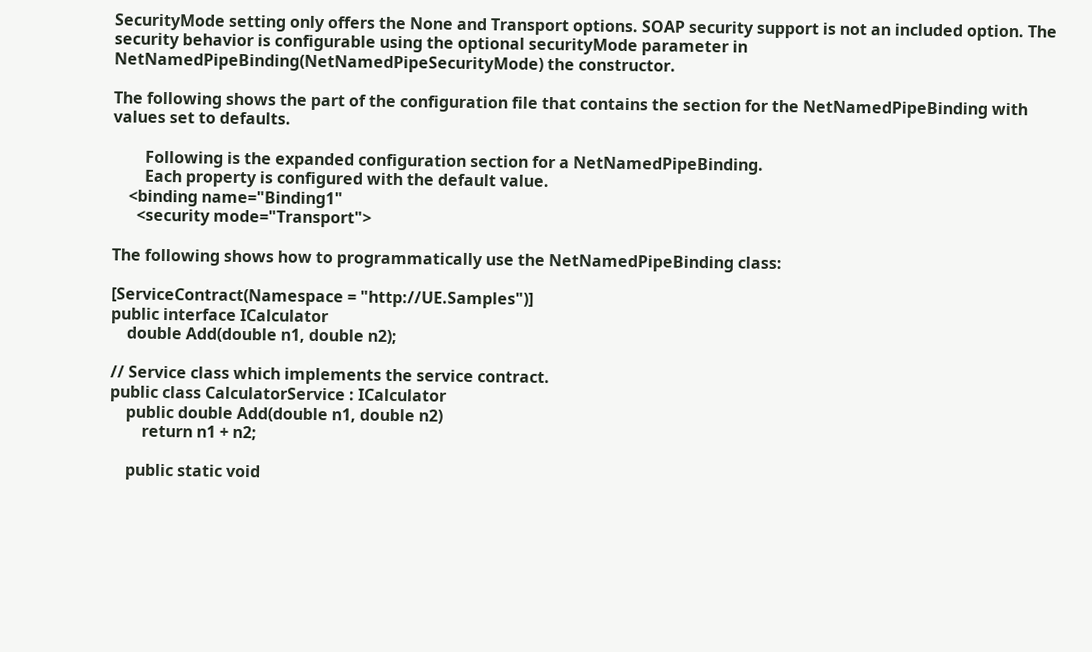SecurityMode setting only offers the None and Transport options. SOAP security support is not an included option. The security behavior is configurable using the optional securityMode parameter in NetNamedPipeBinding(NetNamedPipeSecurityMode) the constructor.

The following shows the part of the configuration file that contains the section for the NetNamedPipeBinding with values set to defaults.

        Following is the expanded configuration section for a NetNamedPipeBinding.
        Each property is configured with the default value.
    <binding name="Binding1"
      <security mode="Transport">

The following shows how to programmatically use the NetNamedPipeBinding class:

[ServiceContract(Namespace = "http://UE.Samples")]
public interface ICalculator
    double Add(double n1, double n2);

// Service class which implements the service contract.
public class CalculatorService : ICalculator
    public double Add(double n1, double n2)
        return n1 + n2;

    public static void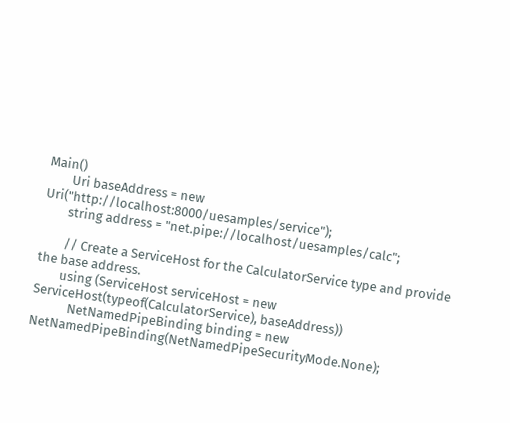Main()
        Uri baseAddress = new Uri("http://localhost:8000/uesamples/service");
        string address = "net.pipe://localhost/uesamples/calc";

        // Create a ServiceHost for the CalculatorService type and provide the base address.
        using (ServiceHost serviceHost = new ServiceHost(typeof(CalculatorService), baseAddress))
            NetNamedPipeBinding binding = new NetNamedPipeBinding(NetNamedPipeSecurityMode.None);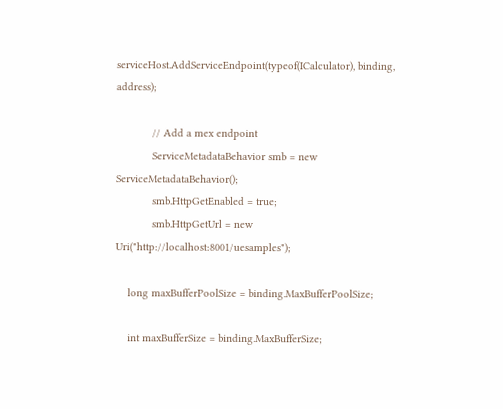serviceHost.AddServiceEndpoint(typeof(ICalculator), binding, address);

            // Add a mex endpoint
            ServiceMetadataBehavior smb = new ServiceMetadataBehavior();
            smb.HttpGetEnabled = true;
            smb.HttpGetUrl = new Uri("http://localhost:8001/uesamples");

    long maxBufferPoolSize = binding.MaxBufferPoolSize;

    int maxBufferSize = binding.MaxBufferSize;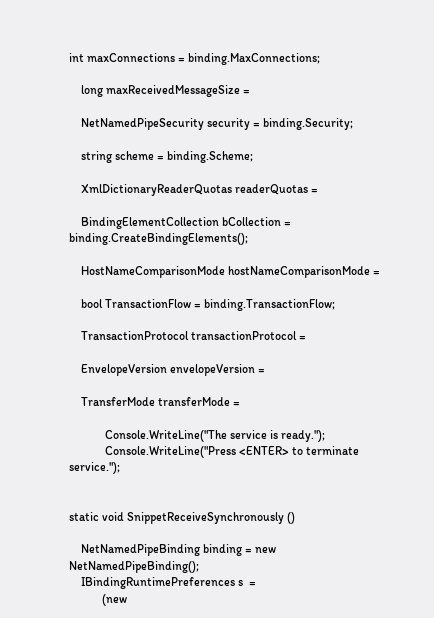int maxConnections = binding.MaxConnections;

    long maxReceivedMessageSize =

    NetNamedPipeSecurity security = binding.Security;

    string scheme = binding.Scheme;

    XmlDictionaryReaderQuotas readerQuotas =

    BindingElementCollection bCollection = binding.CreateBindingElements();

    HostNameComparisonMode hostNameComparisonMode =

    bool TransactionFlow = binding.TransactionFlow;

    TransactionProtocol transactionProtocol =

    EnvelopeVersion envelopeVersion =

    TransferMode transferMode =

            Console.WriteLine("The service is ready.");
            Console.WriteLine("Press <ENTER> to terminate service.");


static void SnippetReceiveSynchronously ()

    NetNamedPipeBinding binding = new NetNamedPipeBinding();
    IBindingRuntimePreferences s  =
           (new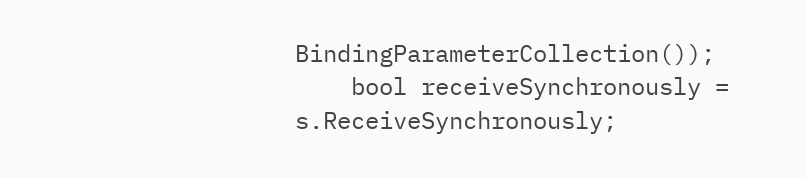BindingParameterCollection());
    bool receiveSynchronously = s.ReceiveSynchronously;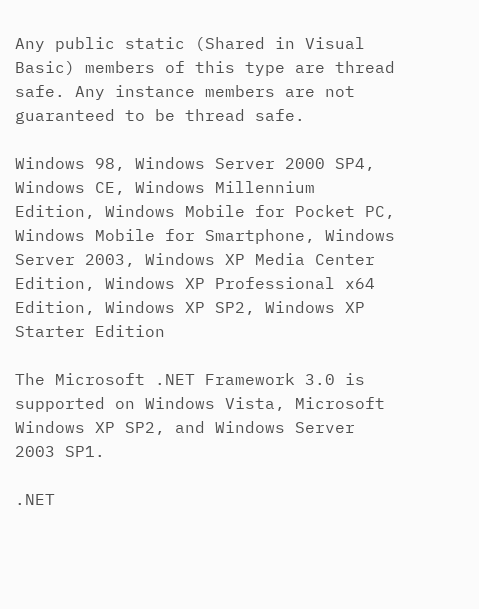Any public static (Shared in Visual Basic) members of this type are thread safe. Any instance members are not guaranteed to be thread safe.

Windows 98, Windows Server 2000 SP4, Windows CE, Windows Millennium Edition, Windows Mobile for Pocket PC, Windows Mobile for Smartphone, Windows Server 2003, Windows XP Media Center Edition, Windows XP Professional x64 Edition, Windows XP SP2, Windows XP Starter Edition

The Microsoft .NET Framework 3.0 is supported on Windows Vista, Microsoft Windows XP SP2, and Windows Server 2003 SP1.

.NET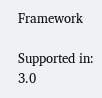Framework

Supported in: 3.0